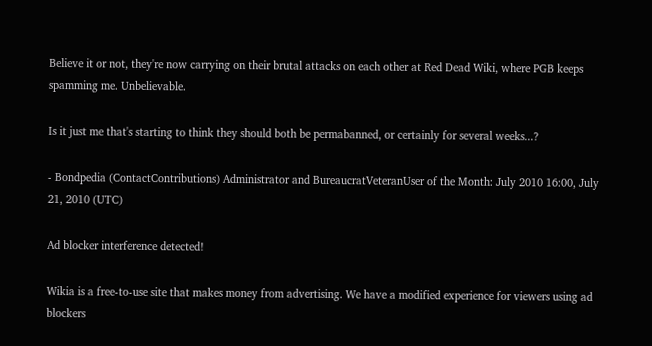Believe it or not, they're now carrying on their brutal attacks on each other at Red Dead Wiki, where PGB keeps spamming me. Unbelievable.

Is it just me that's starting to think they should both be permabanned, or certainly for several weeks...?

- Bondpedia (ContactContributions) Administrator and BureaucratVeteranUser of the Month: July 2010 16:00, July 21, 2010 (UTC)

Ad blocker interference detected!

Wikia is a free-to-use site that makes money from advertising. We have a modified experience for viewers using ad blockers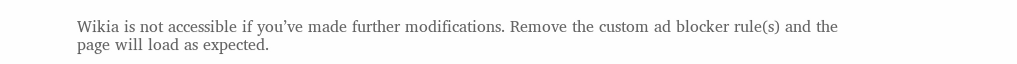Wikia is not accessible if you’ve made further modifications. Remove the custom ad blocker rule(s) and the page will load as expected.